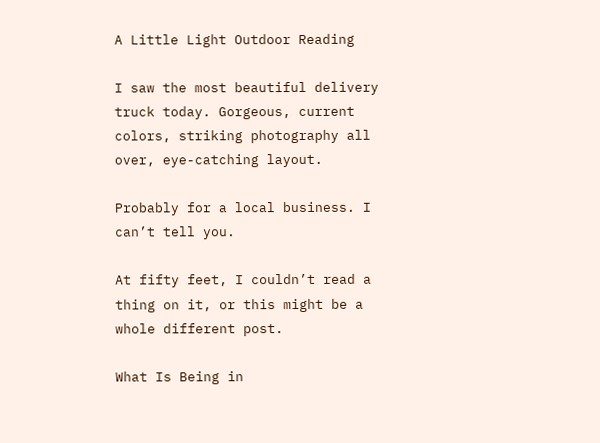A Little Light Outdoor Reading

I saw the most beautiful delivery truck today. Gorgeous, current colors, striking photography all over, eye-catching layout.

Probably for a local business. I can’t tell you.

At fifty feet, I couldn’t read a thing on it, or this might be a whole different post.

What Is Being in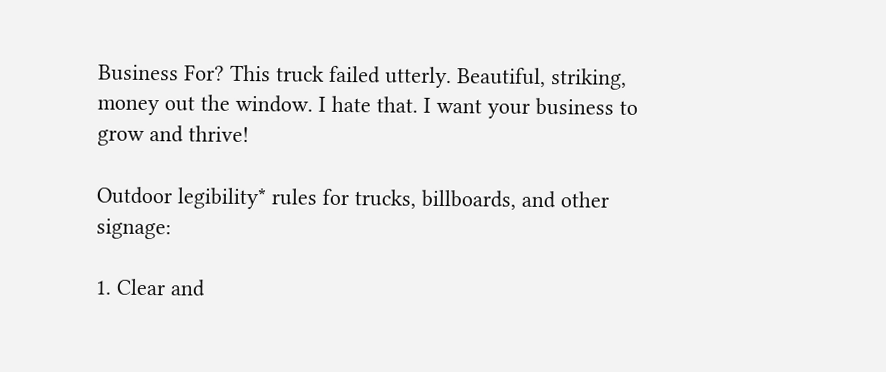Business For? This truck failed utterly. Beautiful, striking, money out the window. I hate that. I want your business to grow and thrive!

Outdoor legibility* rules for trucks, billboards, and other signage:

1. Clear and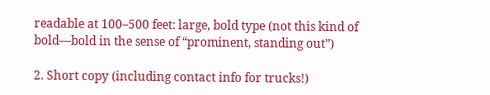readable at 100–500 feet: large, bold type (not this kind of bold—bold in the sense of “prominent, standing out”)

2. Short copy (including contact info for trucks!)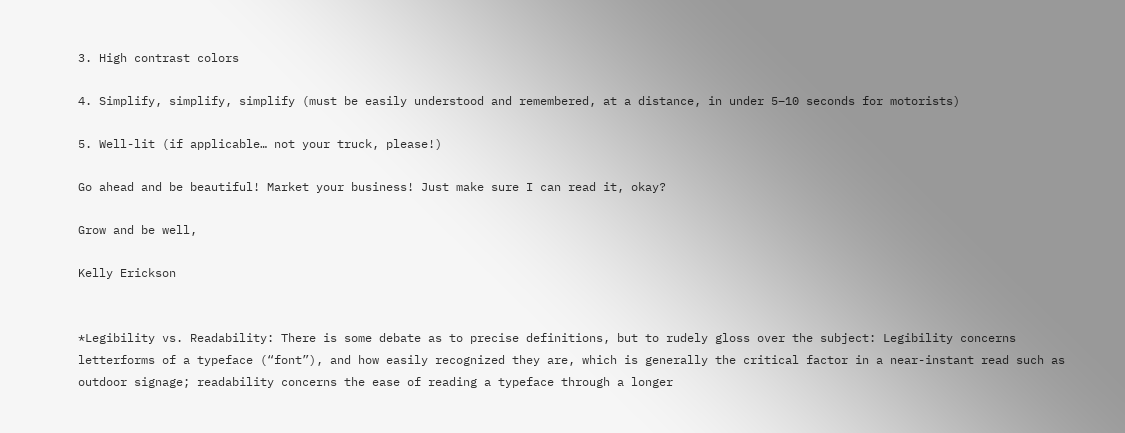3. High contrast colors

4. Simplify, simplify, simplify (must be easily understood and remembered, at a distance, in under 5–10 seconds for motorists)

5. Well-lit (if applicable… not your truck, please!)

Go ahead and be beautiful! Market your business! Just make sure I can read it, okay?

Grow and be well,

Kelly Erickson


*Legibility vs. Readability: There is some debate as to precise definitions, but to rudely gloss over the subject: Legibility concerns letterforms of a typeface (“font”), and how easily recognized they are, which is generally the critical factor in a near-instant read such as outdoor signage; readability concerns the ease of reading a typeface through a longer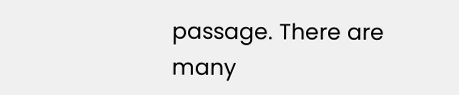passage. There are many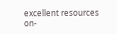excellent resources on-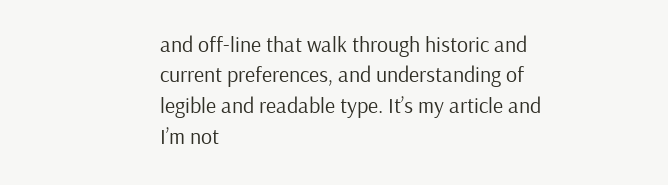and off-line that walk through historic and current preferences, and understanding of legible and readable type. It’s my article and I’m not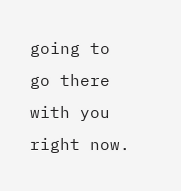going to go there with you right now.